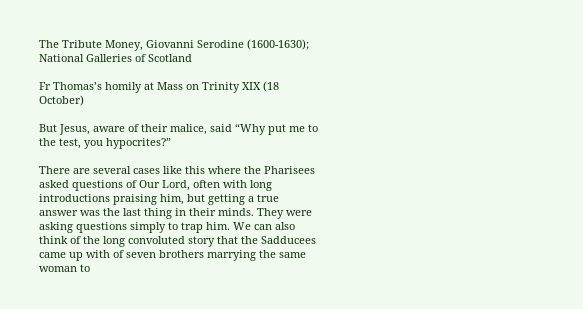The Tribute Money, Giovanni Serodine (1600-1630); National Galleries of Scotland

Fr Thomas’s homily at Mass on Trinity XIX (18 October)

But Jesus, aware of their malice, said “Why put me to the test, you hypocrites?”

There are several cases like this where the Pharisees asked questions of Our Lord, often with long introductions praising him, but getting a true answer was the last thing in their minds. They were asking questions simply to trap him. We can also think of the long convoluted story that the Sadducees came up with of seven brothers marrying the same woman to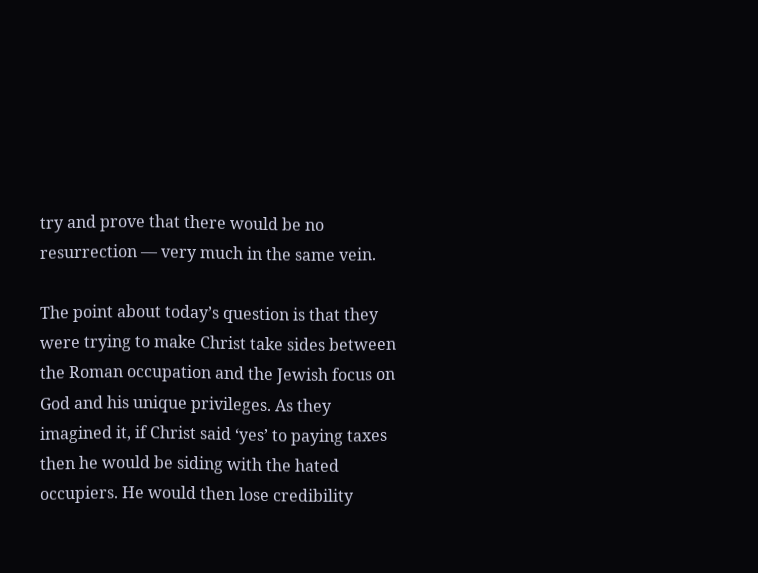try and prove that there would be no resurrection — very much in the same vein.

The point about today’s question is that they were trying to make Christ take sides between the Roman occupation and the Jewish focus on God and his unique privileges. As they imagined it, if Christ said ‘yes’ to paying taxes then he would be siding with the hated occupiers. He would then lose credibility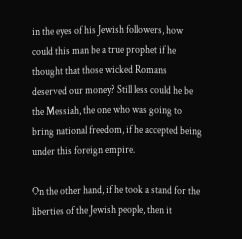in the eyes of his Jewish followers, how could this man be a true prophet if he thought that those wicked Romans deserved our money? Still less could he be the Messiah, the one who was going to bring national freedom, if he accepted being under this foreign empire.

On the other hand, if he took a stand for the liberties of the Jewish people, then it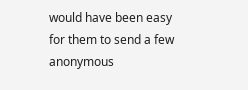would have been easy for them to send a few anonymous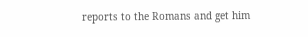reports to the Romans and get him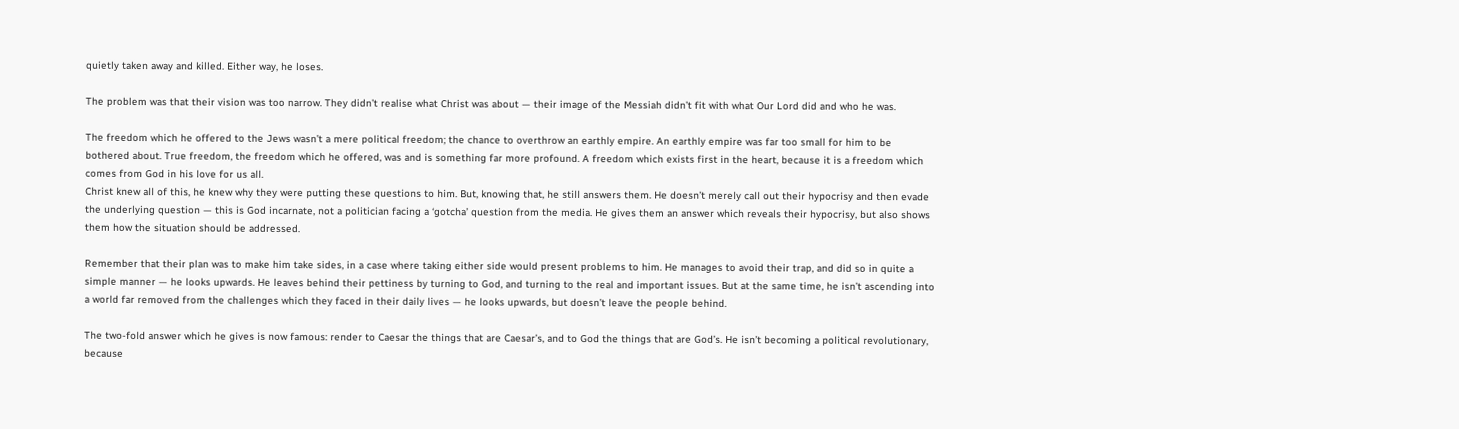quietly taken away and killed. Either way, he loses.

The problem was that their vision was too narrow. They didn’t realise what Christ was about — their image of the Messiah didn’t fit with what Our Lord did and who he was.

The freedom which he offered to the Jews wasn’t a mere political freedom; the chance to overthrow an earthly empire. An earthly empire was far too small for him to be bothered about. True freedom, the freedom which he offered, was and is something far more profound. A freedom which exists first in the heart, because it is a freedom which comes from God in his love for us all.
Christ knew all of this, he knew why they were putting these questions to him. But, knowing that, he still answers them. He doesn’t merely call out their hypocrisy and then evade the underlying question — this is God incarnate, not a politician facing a ‘gotcha’ question from the media. He gives them an answer which reveals their hypocrisy, but also shows them how the situation should be addressed.

Remember that their plan was to make him take sides, in a case where taking either side would present problems to him. He manages to avoid their trap, and did so in quite a simple manner — he looks upwards. He leaves behind their pettiness by turning to God, and turning to the real and important issues. But at the same time, he isn’t ascending into a world far removed from the challenges which they faced in their daily lives — he looks upwards, but doesn’t leave the people behind.

The two-fold answer which he gives is now famous: render to Caesar the things that are Caesar’s, and to God the things that are God’s. He isn’t becoming a political revolutionary, because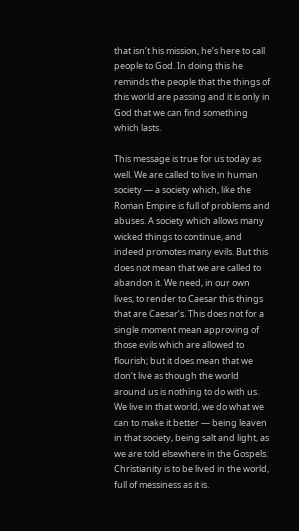that isn’t his mission, he’s here to call people to God. In doing this he reminds the people that the things of this world are passing and it is only in God that we can find something which lasts.

This message is true for us today as well. We are called to live in human society — a society which, like the Roman Empire is full of problems and abuses. A society which allows many wicked things to continue, and indeed promotes many evils. But this does not mean that we are called to abandon it. We need, in our own lives, to render to Caesar this things that are Caesar’s. This does not for a single moment mean approving of those evils which are allowed to flourish; but it does mean that we don’t live as though the world around us is nothing to do with us. We live in that world, we do what we can to make it better — being leaven in that society, being salt and light, as we are told elsewhere in the Gospels. Christianity is to be lived in the world, full of messiness as it is.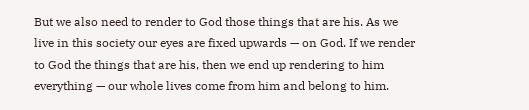But we also need to render to God those things that are his. As we live in this society our eyes are fixed upwards — on God. If we render to God the things that are his, then we end up rendering to him everything — our whole lives come from him and belong to him.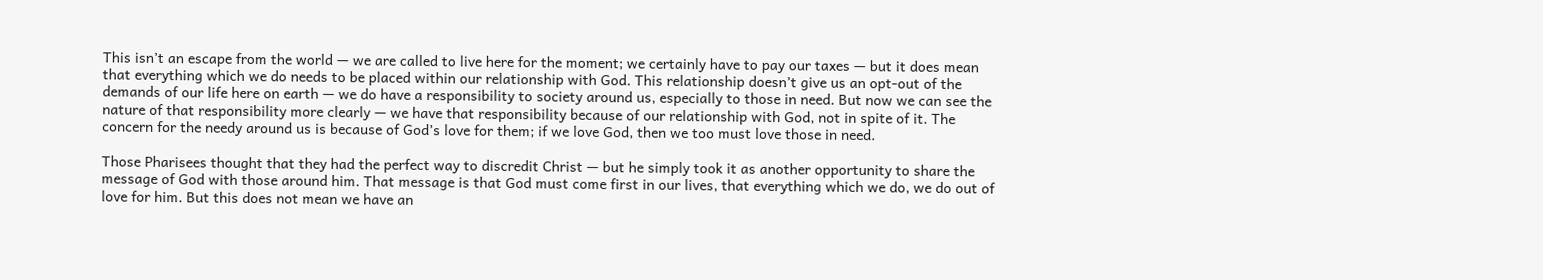This isn’t an escape from the world — we are called to live here for the moment; we certainly have to pay our taxes — but it does mean that everything which we do needs to be placed within our relationship with God. This relationship doesn’t give us an opt-out of the demands of our life here on earth — we do have a responsibility to society around us, especially to those in need. But now we can see the nature of that responsibility more clearly — we have that responsibility because of our relationship with God, not in spite of it. The concern for the needy around us is because of God’s love for them; if we love God, then we too must love those in need.

Those Pharisees thought that they had the perfect way to discredit Christ — but he simply took it as another opportunity to share the message of God with those around him. That message is that God must come first in our lives, that everything which we do, we do out of love for him. But this does not mean we have an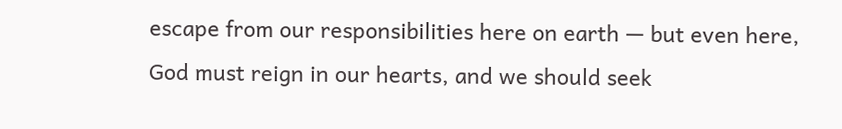escape from our responsibilities here on earth — but even here, God must reign in our hearts, and we should seek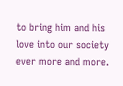to bring him and his love into our society ever more and more.